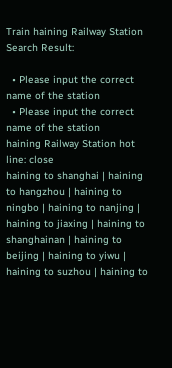Train haining Railway Station Search Result:

  • Please input the correct name of the station
  • Please input the correct name of the station
haining Railway Station hot line: close
haining to shanghai | haining to hangzhou | haining to ningbo | haining to nanjing | haining to jiaxing | haining to shanghainan | haining to beijing | haining to yiwu | haining to suzhou | haining to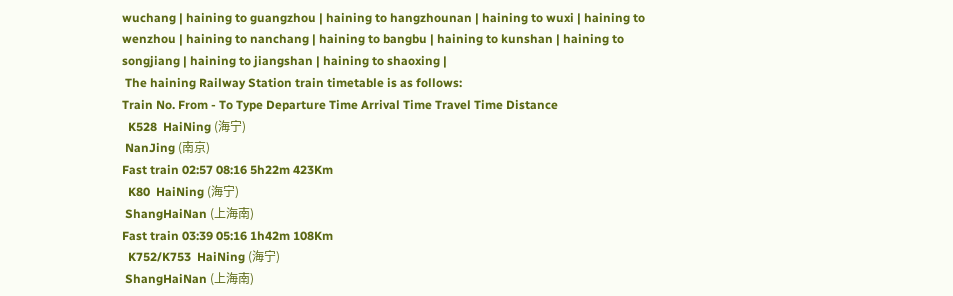wuchang | haining to guangzhou | haining to hangzhounan | haining to wuxi | haining to wenzhou | haining to nanchang | haining to bangbu | haining to kunshan | haining to songjiang | haining to jiangshan | haining to shaoxing |
 The haining Railway Station train timetable is as follows:
Train No. From - To Type Departure Time Arrival Time Travel Time Distance
  K528  HaiNing (海宁)
 NanJing (南京)
Fast train 02:57 08:16 5h22m 423Km
  K80  HaiNing (海宁)
 ShangHaiNan (上海南)
Fast train 03:39 05:16 1h42m 108Km
  K752/K753  HaiNing (海宁)
 ShangHaiNan (上海南)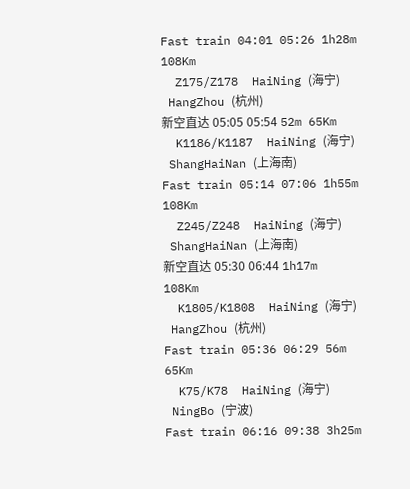Fast train 04:01 05:26 1h28m 108Km
  Z175/Z178  HaiNing (海宁)
 HangZhou (杭州)
新空直达 05:05 05:54 52m 65Km
  K1186/K1187  HaiNing (海宁)
 ShangHaiNan (上海南)
Fast train 05:14 07:06 1h55m 108Km
  Z245/Z248  HaiNing (海宁)
 ShangHaiNan (上海南)
新空直达 05:30 06:44 1h17m 108Km
  K1805/K1808  HaiNing (海宁)
 HangZhou (杭州)
Fast train 05:36 06:29 56m 65Km
  K75/K78  HaiNing (海宁)
 NingBo (宁波)
Fast train 06:16 09:38 3h25m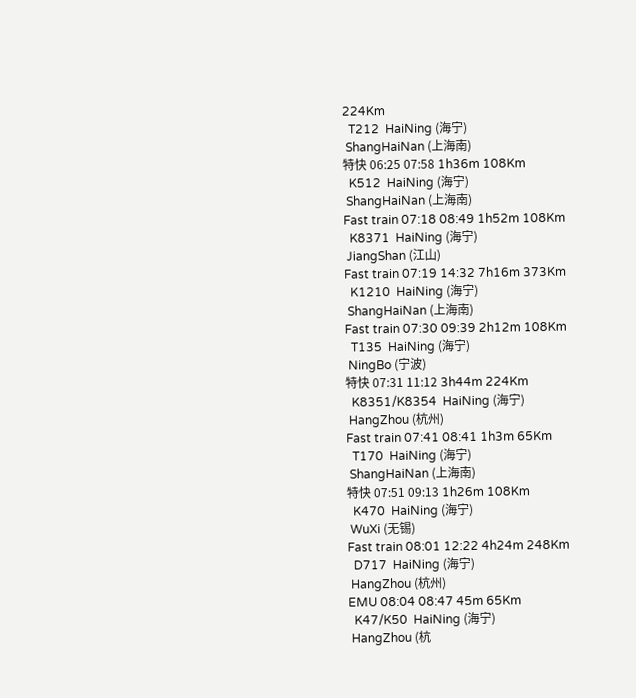224Km
  T212  HaiNing (海宁)
 ShangHaiNan (上海南)
特快 06:25 07:58 1h36m 108Km
  K512  HaiNing (海宁)
 ShangHaiNan (上海南)
Fast train 07:18 08:49 1h52m 108Km
  K8371  HaiNing (海宁)
 JiangShan (江山)
Fast train 07:19 14:32 7h16m 373Km
  K1210  HaiNing (海宁)
 ShangHaiNan (上海南)
Fast train 07:30 09:39 2h12m 108Km
  T135  HaiNing (海宁)
 NingBo (宁波)
特快 07:31 11:12 3h44m 224Km
  K8351/K8354  HaiNing (海宁)
 HangZhou (杭州)
Fast train 07:41 08:41 1h3m 65Km
  T170  HaiNing (海宁)
 ShangHaiNan (上海南)
特快 07:51 09:13 1h26m 108Km
  K470  HaiNing (海宁)
 WuXi (无锡)
Fast train 08:01 12:22 4h24m 248Km
  D717  HaiNing (海宁)
 HangZhou (杭州)
EMU 08:04 08:47 45m 65Km
  K47/K50  HaiNing (海宁)
 HangZhou (杭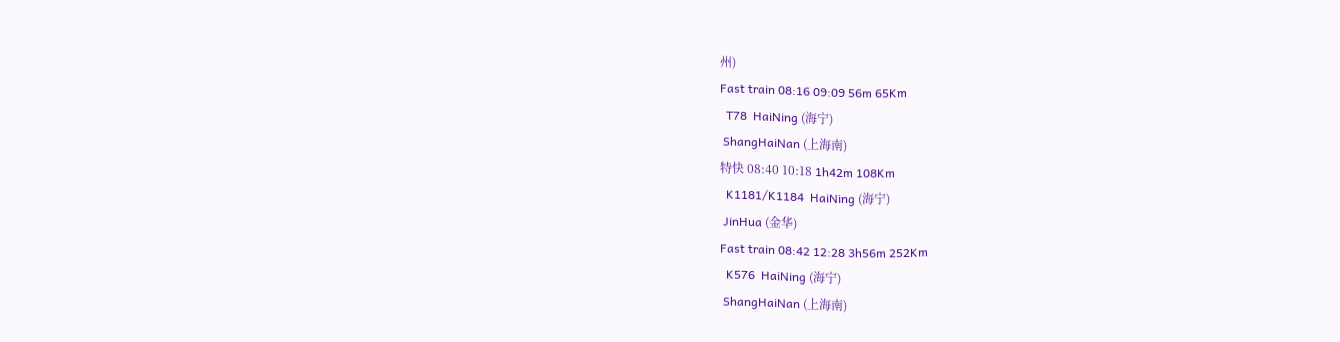州)
Fast train 08:16 09:09 56m 65Km
  T78  HaiNing (海宁)
 ShangHaiNan (上海南)
特快 08:40 10:18 1h42m 108Km
  K1181/K1184  HaiNing (海宁)
 JinHua (金华)
Fast train 08:42 12:28 3h56m 252Km
  K576  HaiNing (海宁)
 ShangHaiNan (上海南)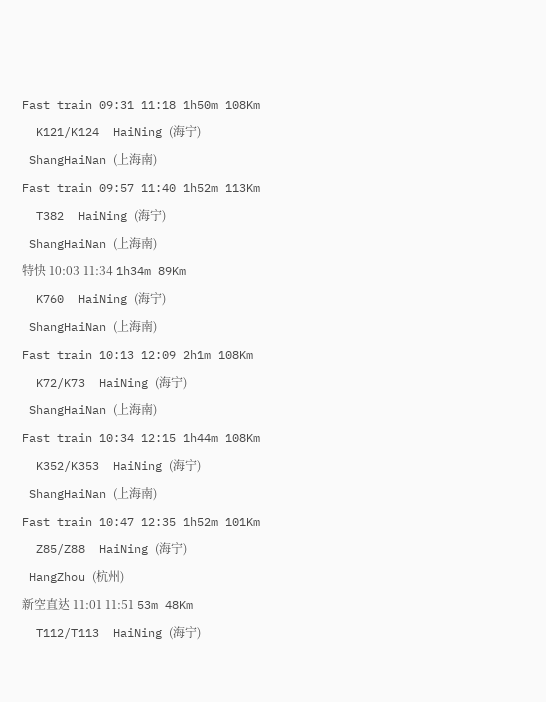Fast train 09:31 11:18 1h50m 108Km
  K121/K124  HaiNing (海宁)
 ShangHaiNan (上海南)
Fast train 09:57 11:40 1h52m 113Km
  T382  HaiNing (海宁)
 ShangHaiNan (上海南)
特快 10:03 11:34 1h34m 89Km
  K760  HaiNing (海宁)
 ShangHaiNan (上海南)
Fast train 10:13 12:09 2h1m 108Km
  K72/K73  HaiNing (海宁)
 ShangHaiNan (上海南)
Fast train 10:34 12:15 1h44m 108Km
  K352/K353  HaiNing (海宁)
 ShangHaiNan (上海南)
Fast train 10:47 12:35 1h52m 101Km
  Z85/Z88  HaiNing (海宁)
 HangZhou (杭州)
新空直达 11:01 11:51 53m 48Km
  T112/T113  HaiNing (海宁)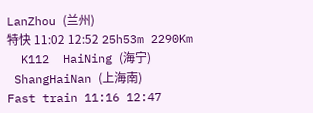LanZhou (兰州)
特快 11:02 12:52 25h53m 2290Km
  K112  HaiNing (海宁)
 ShangHaiNan (上海南)
Fast train 11:16 12:47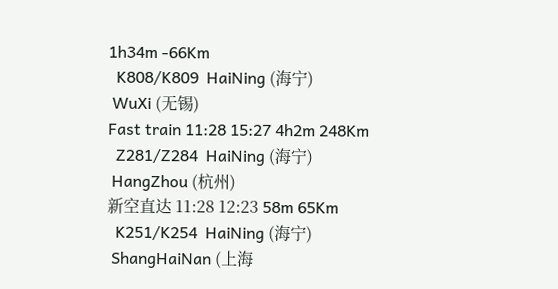1h34m -66Km
  K808/K809  HaiNing (海宁)
 WuXi (无锡)
Fast train 11:28 15:27 4h2m 248Km
  Z281/Z284  HaiNing (海宁)
 HangZhou (杭州)
新空直达 11:28 12:23 58m 65Km
  K251/K254  HaiNing (海宁)
 ShangHaiNan (上海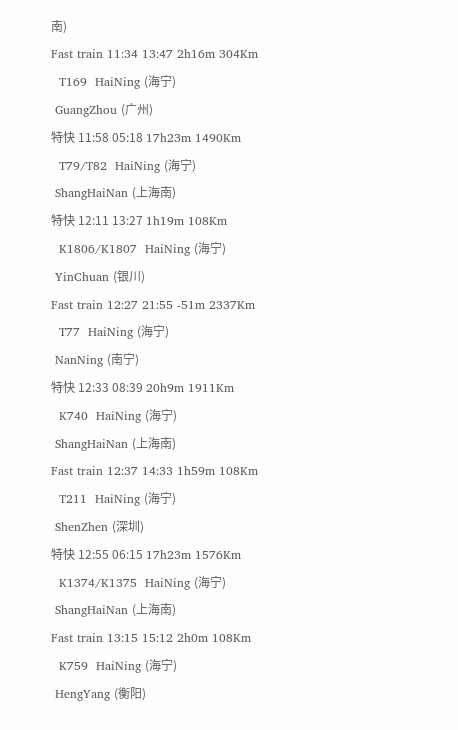南)
Fast train 11:34 13:47 2h16m 304Km
  T169  HaiNing (海宁)
 GuangZhou (广州)
特快 11:58 05:18 17h23m 1490Km
  T79/T82  HaiNing (海宁)
 ShangHaiNan (上海南)
特快 12:11 13:27 1h19m 108Km
  K1806/K1807  HaiNing (海宁)
 YinChuan (银川)
Fast train 12:27 21:55 -51m 2337Km
  T77  HaiNing (海宁)
 NanNing (南宁)
特快 12:33 08:39 20h9m 1911Km
  K740  HaiNing (海宁)
 ShangHaiNan (上海南)
Fast train 12:37 14:33 1h59m 108Km
  T211  HaiNing (海宁)
 ShenZhen (深圳)
特快 12:55 06:15 17h23m 1576Km
  K1374/K1375  HaiNing (海宁)
 ShangHaiNan (上海南)
Fast train 13:15 15:12 2h0m 108Km
  K759  HaiNing (海宁)
 HengYang (衡阳)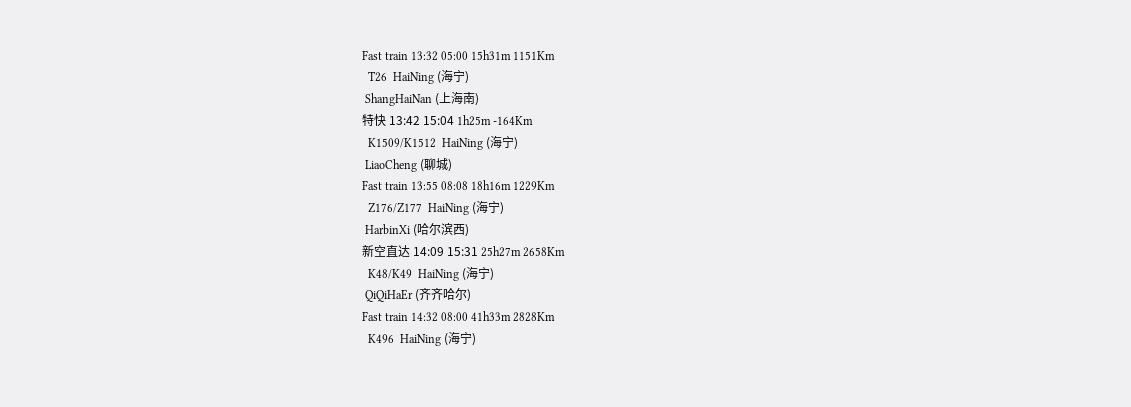Fast train 13:32 05:00 15h31m 1151Km
  T26  HaiNing (海宁)
 ShangHaiNan (上海南)
特快 13:42 15:04 1h25m -164Km
  K1509/K1512  HaiNing (海宁)
 LiaoCheng (聊城)
Fast train 13:55 08:08 18h16m 1229Km
  Z176/Z177  HaiNing (海宁)
 HarbinXi (哈尔滨西)
新空直达 14:09 15:31 25h27m 2658Km
  K48/K49  HaiNing (海宁)
 QiQiHaEr (齐齐哈尔)
Fast train 14:32 08:00 41h33m 2828Km
  K496  HaiNing (海宁)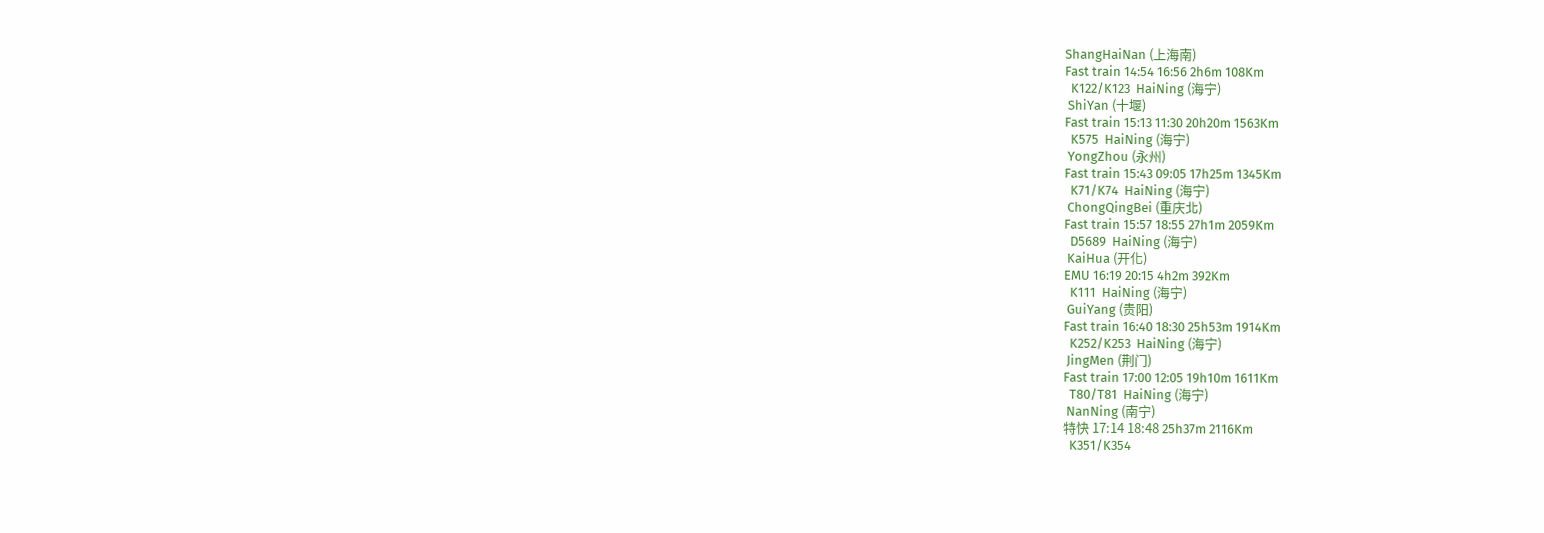ShangHaiNan (上海南)
Fast train 14:54 16:56 2h6m 108Km
  K122/K123  HaiNing (海宁)
 ShiYan (十堰)
Fast train 15:13 11:30 20h20m 1563Km
  K575  HaiNing (海宁)
 YongZhou (永州)
Fast train 15:43 09:05 17h25m 1345Km
  K71/K74  HaiNing (海宁)
 ChongQingBei (重庆北)
Fast train 15:57 18:55 27h1m 2059Km
  D5689  HaiNing (海宁)
 KaiHua (开化)
EMU 16:19 20:15 4h2m 392Km
  K111  HaiNing (海宁)
 GuiYang (贵阳)
Fast train 16:40 18:30 25h53m 1914Km
  K252/K253  HaiNing (海宁)
 JingMen (荆门)
Fast train 17:00 12:05 19h10m 1611Km
  T80/T81  HaiNing (海宁)
 NanNing (南宁)
特快 17:14 18:48 25h37m 2116Km
  K351/K354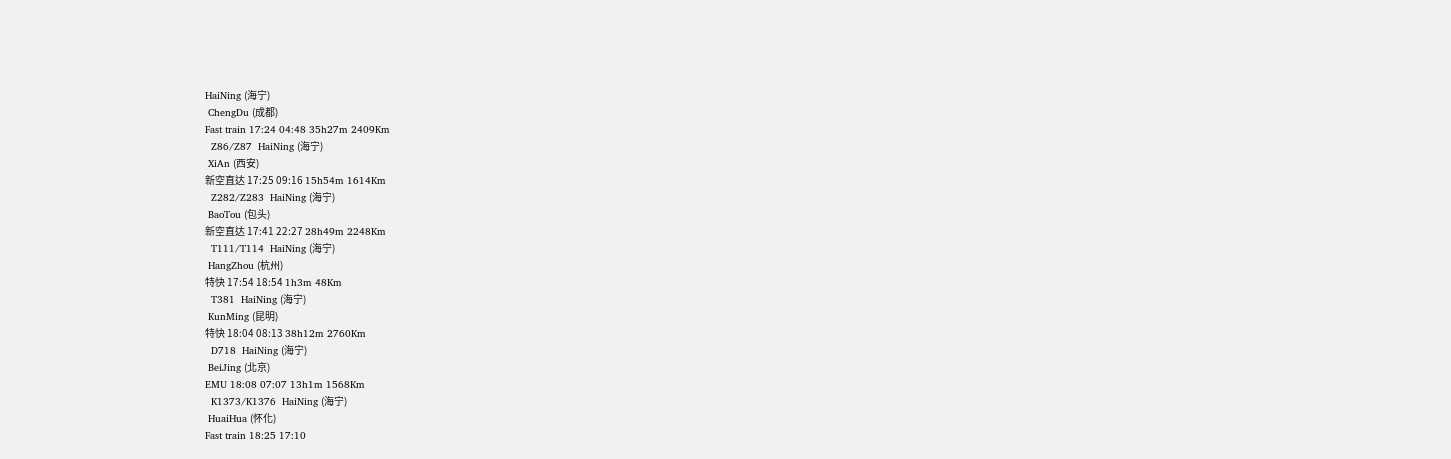HaiNing (海宁)
 ChengDu (成都)
Fast train 17:24 04:48 35h27m 2409Km
  Z86/Z87  HaiNing (海宁)
 XiAn (西安)
新空直达 17:25 09:16 15h54m 1614Km
  Z282/Z283  HaiNing (海宁)
 BaoTou (包头)
新空直达 17:41 22:27 28h49m 2248Km
  T111/T114  HaiNing (海宁)
 HangZhou (杭州)
特快 17:54 18:54 1h3m 48Km
  T381  HaiNing (海宁)
 KunMing (昆明)
特快 18:04 08:13 38h12m 2760Km
  D718  HaiNing (海宁)
 BeiJing (北京)
EMU 18:08 07:07 13h1m 1568Km
  K1373/K1376  HaiNing (海宁)
 HuaiHua (怀化)
Fast train 18:25 17:10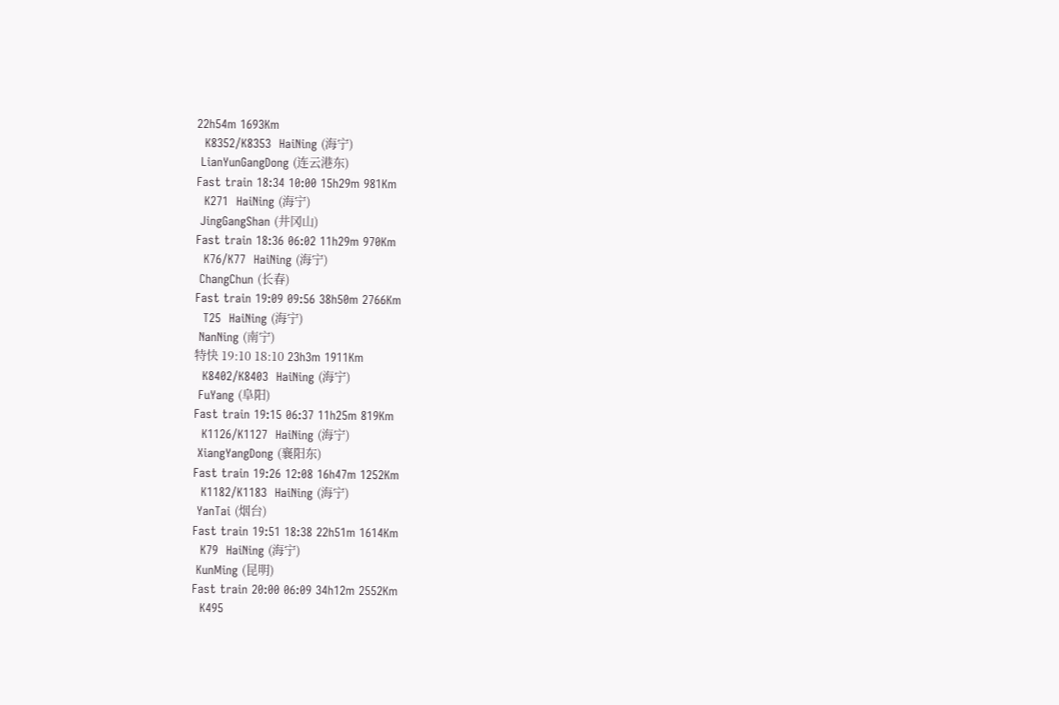22h54m 1693Km
  K8352/K8353  HaiNing (海宁)
 LianYunGangDong (连云港东)
Fast train 18:34 10:00 15h29m 981Km
  K271  HaiNing (海宁)
 JingGangShan (井冈山)
Fast train 18:36 06:02 11h29m 970Km
  K76/K77  HaiNing (海宁)
 ChangChun (长春)
Fast train 19:09 09:56 38h50m 2766Km
  T25  HaiNing (海宁)
 NanNing (南宁)
特快 19:10 18:10 23h3m 1911Km
  K8402/K8403  HaiNing (海宁)
 FuYang (阜阳)
Fast train 19:15 06:37 11h25m 819Km
  K1126/K1127  HaiNing (海宁)
 XiangYangDong (襄阳东)
Fast train 19:26 12:08 16h47m 1252Km
  K1182/K1183  HaiNing (海宁)
 YanTai (烟台)
Fast train 19:51 18:38 22h51m 1614Km
  K79  HaiNing (海宁)
 KunMing (昆明)
Fast train 20:00 06:09 34h12m 2552Km
  K495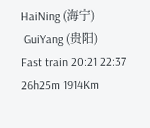HaiNing (海宁)
 GuiYang (贵阳)
Fast train 20:21 22:37 26h25m 1914Km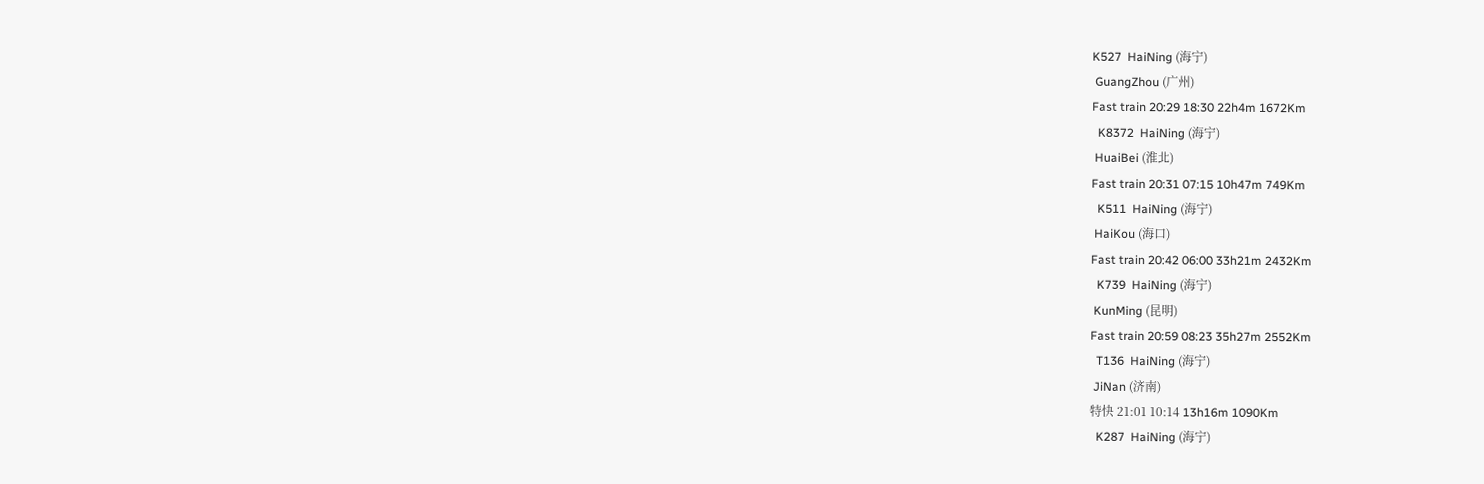K527  HaiNing (海宁)
 GuangZhou (广州)
Fast train 20:29 18:30 22h4m 1672Km
  K8372  HaiNing (海宁)
 HuaiBei (淮北)
Fast train 20:31 07:15 10h47m 749Km
  K511  HaiNing (海宁)
 HaiKou (海口)
Fast train 20:42 06:00 33h21m 2432Km
  K739  HaiNing (海宁)
 KunMing (昆明)
Fast train 20:59 08:23 35h27m 2552Km
  T136  HaiNing (海宁)
 JiNan (济南)
特快 21:01 10:14 13h16m 1090Km
  K287  HaiNing (海宁)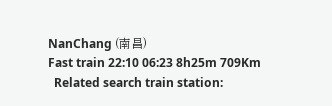NanChang (南昌)
Fast train 22:10 06:23 8h25m 709Km
  Related search train station: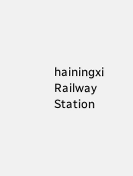hainingxi Railway Station